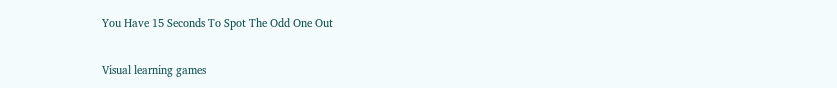You Have 15 Seconds To Spot The Odd One Out

Visual learning games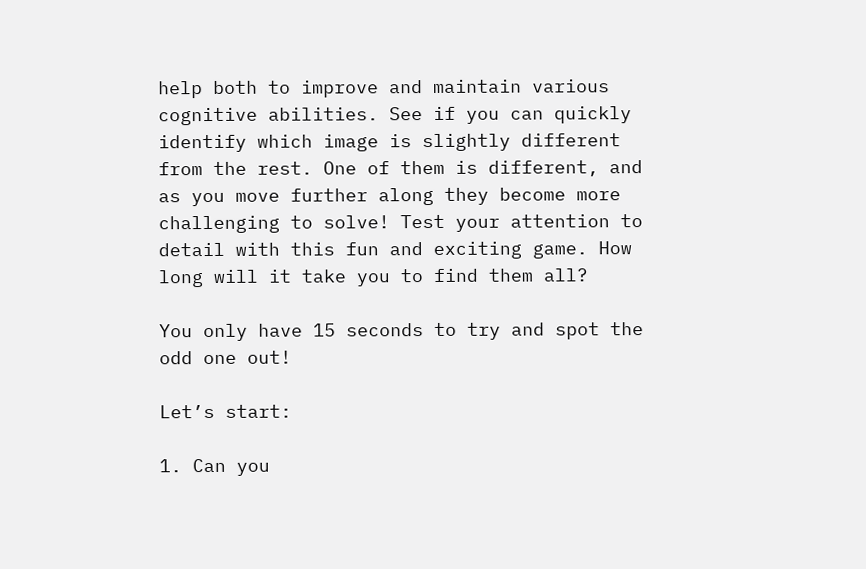help both to improve and maintain various cognitive abilities. See if you can quickly identify which image is slightly different from the rest. One of them is different, and as you move further along they become more challenging to solve! Test your attention to detail with this fun and exciting game. How long will it take you to find them all?

You only have 15 seconds to try and spot the odd one out!

Let’s start:

1. Can you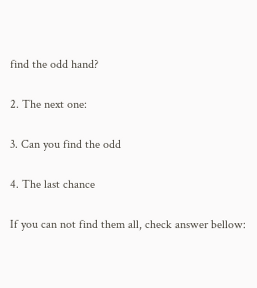find the odd hand?

2. The next one:

3. Can you find the odd

4. The last chance

If you can not find them all, check answer bellow: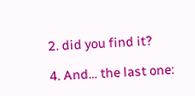2. did you find it?

4. And… the last one: